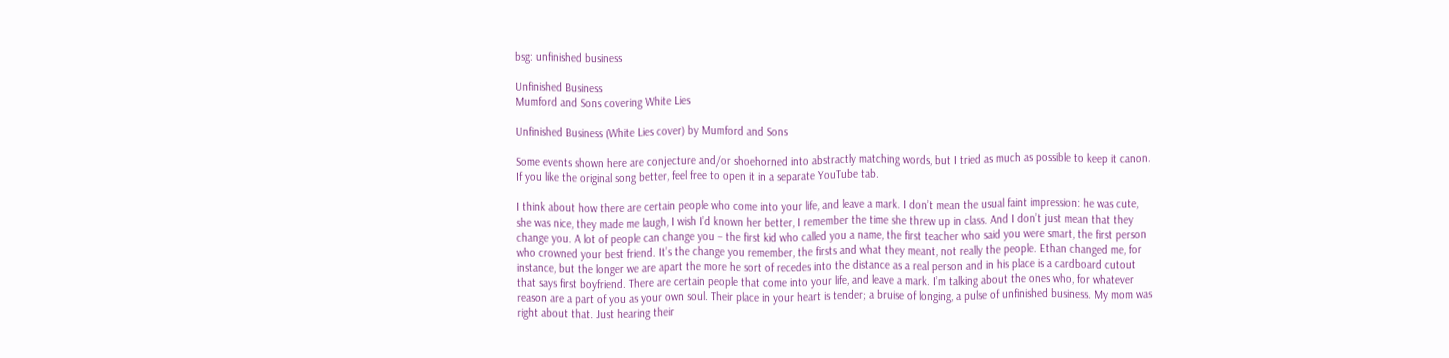bsg: unfinished business

Unfinished Business
Mumford and Sons covering White Lies

Unfinished Business (White Lies cover) by Mumford and Sons

Some events shown here are conjecture and/or shoehorned into abstractly matching words, but I tried as much as possible to keep it canon.  If you like the original song better, feel free to open it in a separate YouTube tab.

I think about how there are certain people who come into your life, and leave a mark. I don’t mean the usual faint impression: he was cute, she was nice, they made me laugh, I wish I’d known her better, I remember the time she threw up in class. And I don’t just mean that they change you. A lot of people can change you – the first kid who called you a name, the first teacher who said you were smart, the first person who crowned your best friend. It’s the change you remember, the firsts and what they meant, not really the people. Ethan changed me, for instance, but the longer we are apart the more he sort of recedes into the distance as a real person and in his place is a cardboard cutout that says first boyfriend. There are certain people that come into your life, and leave a mark. I’m talking about the ones who, for whatever reason are a part of you as your own soul. Their place in your heart is tender; a bruise of longing, a pulse of unfinished business. My mom was right about that. Just hearing their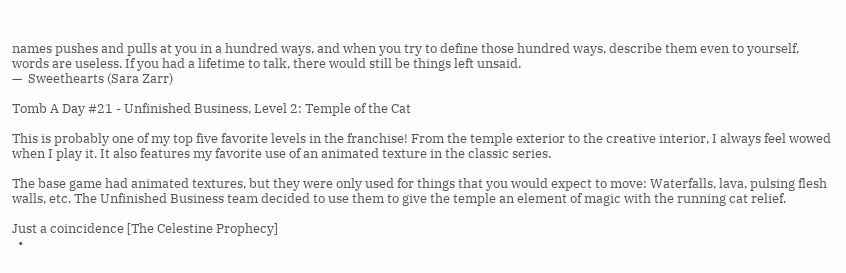names pushes and pulls at you in a hundred ways, and when you try to define those hundred ways, describe them even to yourself, words are useless. If you had a lifetime to talk, there would still be things left unsaid.
—  Sweethearts (Sara Zarr)

Tomb A Day #21 - Unfinished Business, Level 2: Temple of the Cat

This is probably one of my top five favorite levels in the franchise! From the temple exterior to the creative interior, I always feel wowed when I play it. It also features my favorite use of an animated texture in the classic series.

The base game had animated textures, but they were only used for things that you would expect to move: Waterfalls, lava, pulsing flesh walls, etc. The Unfinished Business team decided to use them to give the temple an element of magic with the running cat relief.

Just a coincidence [The Celestine Prophecy]
  •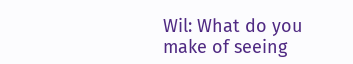Wil: What do you make of seeing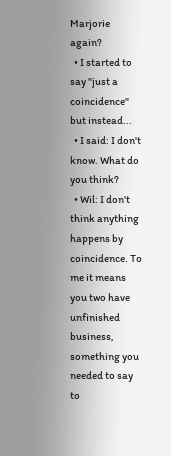Marjorie again?
  • I started to say "just a coincidence" but instead...
  • I said: I don't know. What do you think?
  • Wil: I don't think anything happens by coincidence. To me it means you two have unfinished business, something you needed to say to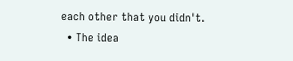each other that you didn't.
  • The idea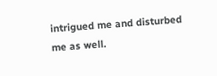intrigued me and disturbed me as well.